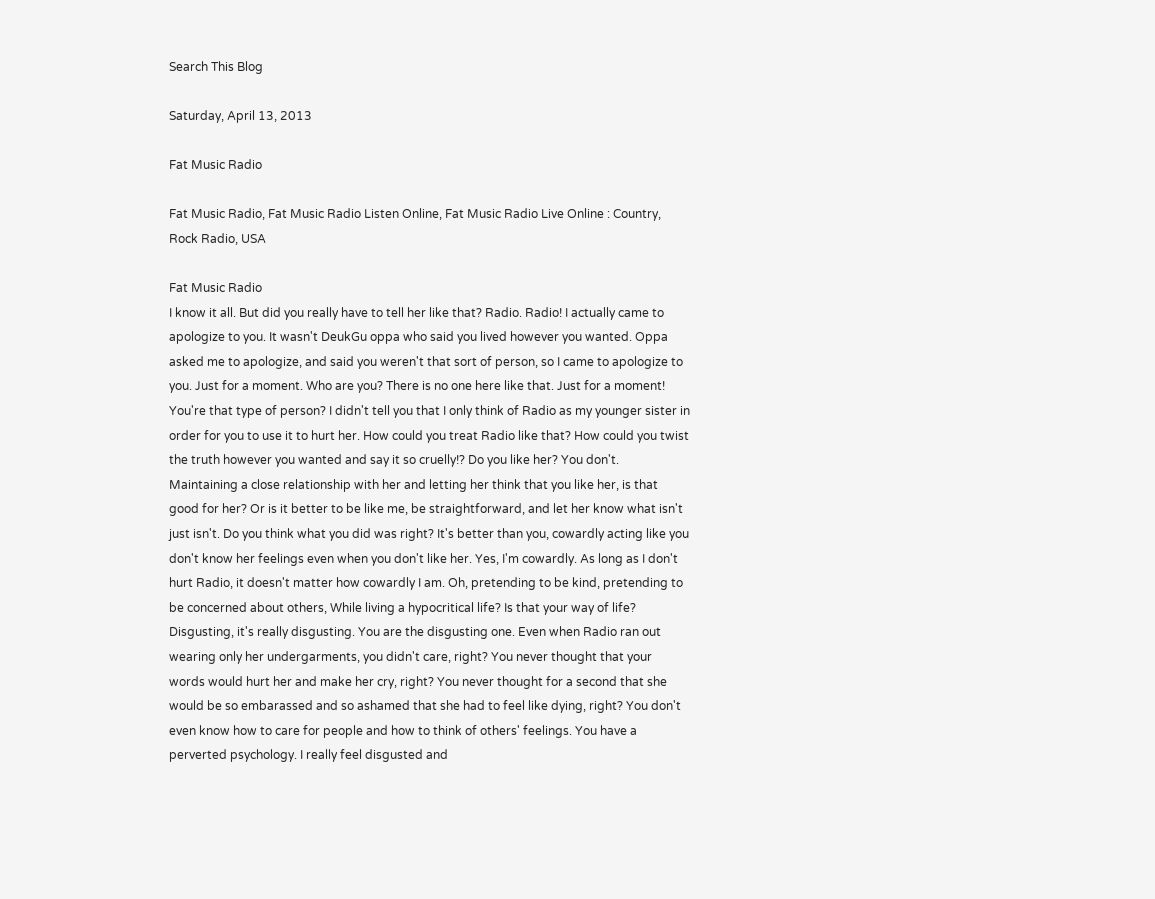Search This Blog

Saturday, April 13, 2013

Fat Music Radio

Fat Music Radio, Fat Music Radio Listen Online, Fat Music Radio Live Online : Country, Rock Radio, USA

Fat Music Radio
I know it all. But did you really have to tell her like that? Radio. Radio! I actually came to apologize to you. It wasn't DeukGu oppa who said you lived however you wanted. Oppa asked me to apologize, and said you weren't that sort of person, so I came to apologize to you. Just for a moment. Who are you? There is no one here like that. Just for a moment! You're that type of person? I didn't tell you that I only think of Radio as my younger sister in order for you to use it to hurt her. How could you treat Radio like that? How could you twist the truth however you wanted and say it so cruelly!? Do you like her? You don't. Maintaining a close relationship with her and letting her think that you like her, is that good for her? Or is it better to be like me, be straightforward, and let her know what isn't just isn't. Do you think what you did was right? It's better than you, cowardly acting like you don't know her feelings even when you don't like her. Yes, I'm cowardly. As long as I don't hurt Radio, it doesn't matter how cowardly I am. Oh, pretending to be kind, pretending to be concerned about others, While living a hypocritical life? Is that your way of life? Disgusting, it's really disgusting. You are the disgusting one. Even when Radio ran out wearing only her undergarments, you didn't care, right? You never thought that your words would hurt her and make her cry, right? You never thought for a second that she would be so embarassed and so ashamed that she had to feel like dying, right? You don't even know how to care for people and how to think of others' feelings. You have a perverted psychology. I really feel disgusted and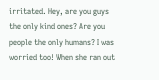irritated. Hey, are you guys the only kind ones? Are you people the only humans? I was worried too! When she ran out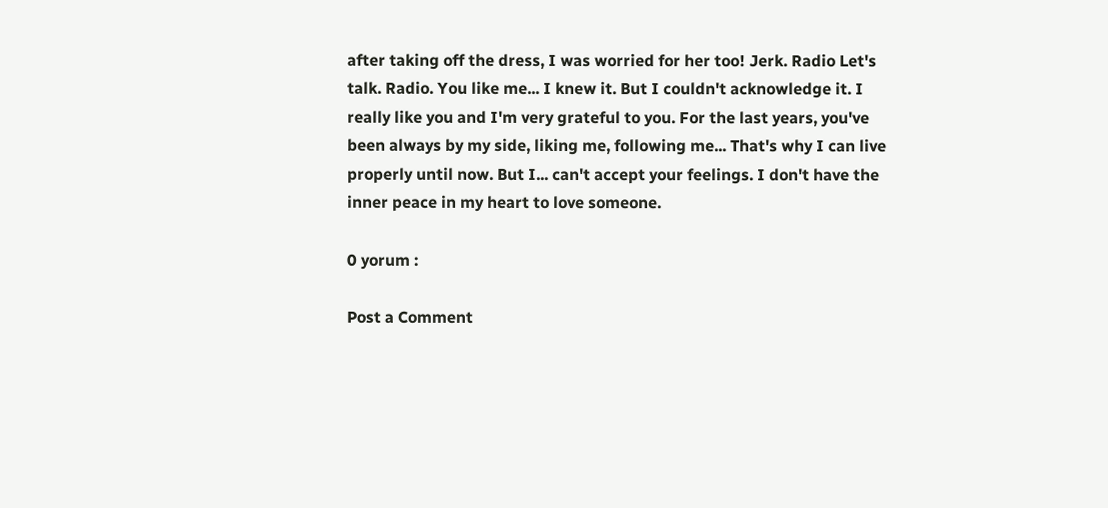after taking off the dress, I was worried for her too! Jerk. Radio Let's talk. Radio. You like me... I knew it. But I couldn't acknowledge it. I really like you and I'm very grateful to you. For the last years, you've been always by my side, liking me, following me... That's why I can live properly until now. But I... can't accept your feelings. I don't have the inner peace in my heart to love someone.

0 yorum :

Post a Comment